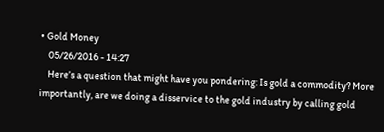• Gold Money
    05/26/2016 - 14:27
    Here’s a question that might have you pondering: Is gold a commodity? More importantly, are we doing a disservice to the gold industry by calling gold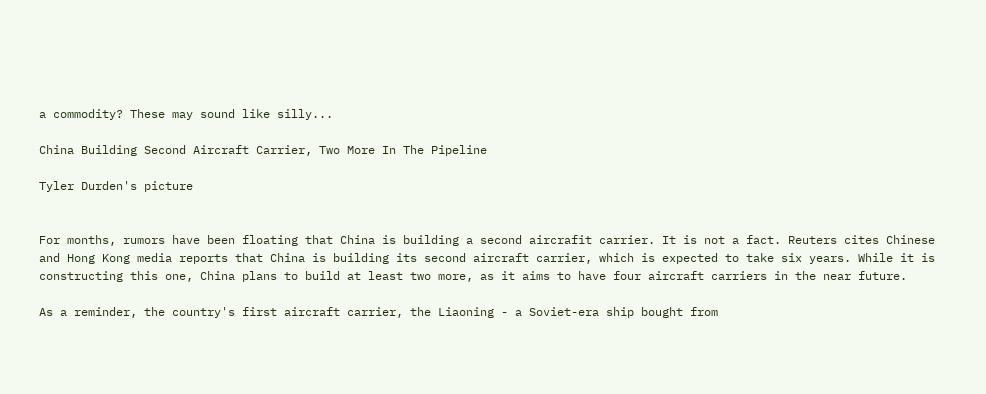a commodity? These may sound like silly...

China Building Second Aircraft Carrier, Two More In The Pipeline

Tyler Durden's picture


For months, rumors have been floating that China is building a second aircrafit carrier. It is not a fact. Reuters cites Chinese and Hong Kong media reports that China is building its second aircraft carrier, which is expected to take six years. While it is constructing this one, China plans to build at least two more, as it aims to have four aircraft carriers in the near future.

As a reminder, the country's first aircraft carrier, the Liaoning - a Soviet-era ship bought from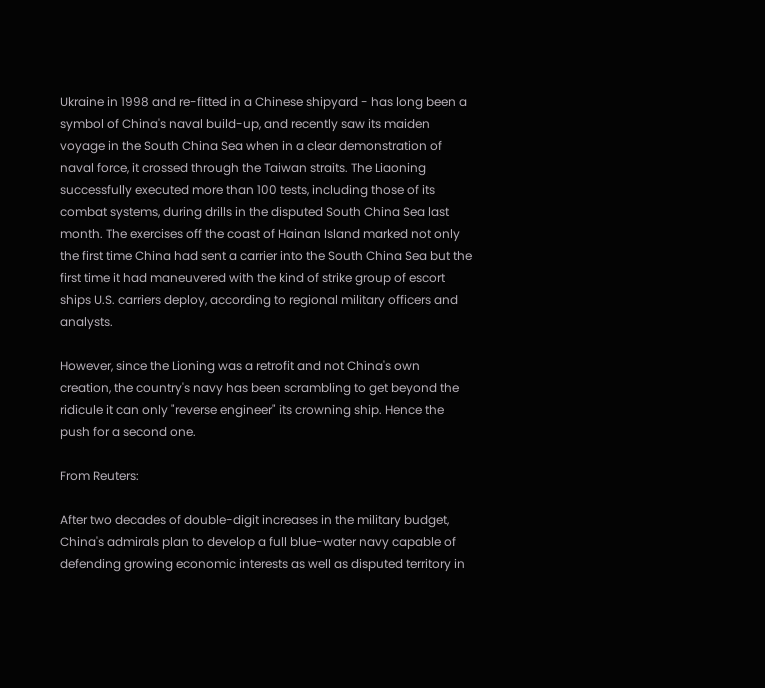Ukraine in 1998 and re-fitted in a Chinese shipyard - has long been a symbol of China's naval build-up, and recently saw its maiden voyage in the South China Sea when in a clear demonstration of naval force, it crossed through the Taiwan straits. The Liaoning successfully executed more than 100 tests, including those of its combat systems, during drills in the disputed South China Sea last month. The exercises off the coast of Hainan Island marked not only the first time China had sent a carrier into the South China Sea but the first time it had maneuvered with the kind of strike group of escort ships U.S. carriers deploy, according to regional military officers and analysts.

However, since the Lioning was a retrofit and not China's own creation, the country's navy has been scrambling to get beyond the ridicule it can only "reverse engineer" its crowning ship. Hence the push for a second one.

From Reuters:

After two decades of double-digit increases in the military budget, China's admirals plan to develop a full blue-water navy capable of defending growing economic interests as well as disputed territory in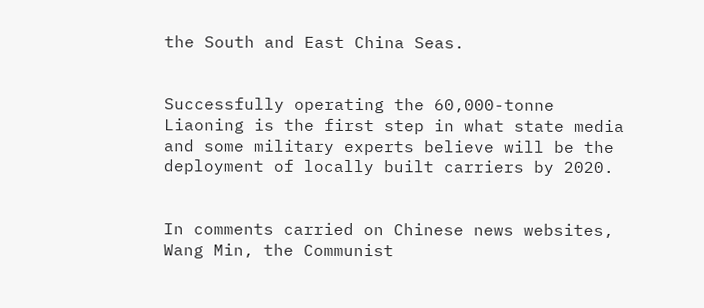the South and East China Seas.


Successfully operating the 60,000-tonne Liaoning is the first step in what state media and some military experts believe will be the deployment of locally built carriers by 2020.


In comments carried on Chinese news websites, Wang Min, the Communist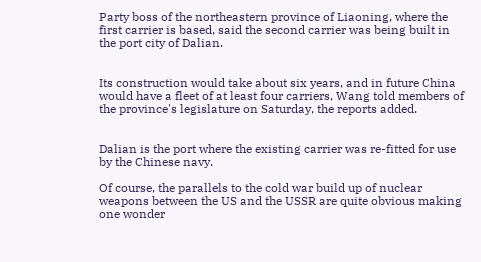Party boss of the northeastern province of Liaoning, where the first carrier is based, said the second carrier was being built in the port city of Dalian.


Its construction would take about six years, and in future China would have a fleet of at least four carriers, Wang told members of the province's legislature on Saturday, the reports added.


Dalian is the port where the existing carrier was re-fitted for use by the Chinese navy.

Of course, the parallels to the cold war build up of nuclear weapons between the US and the USSR are quite obvious making one wonder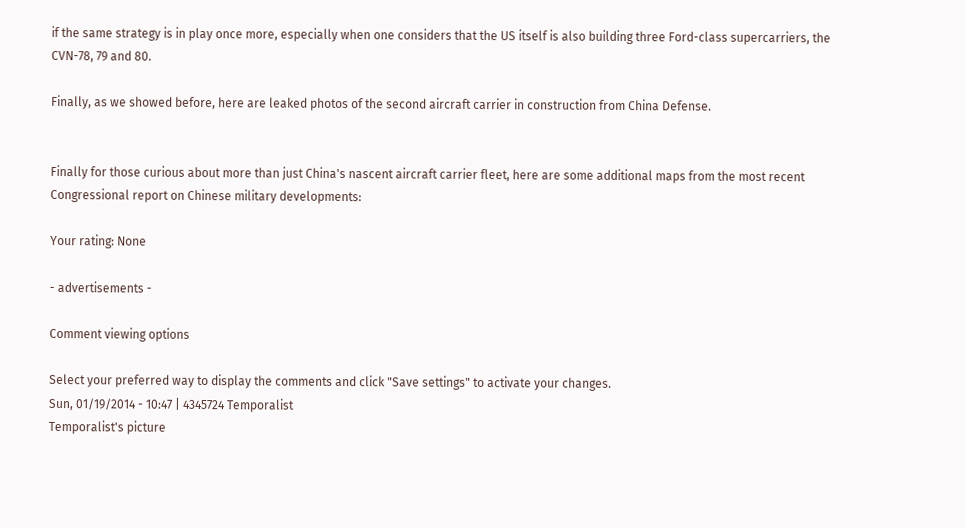if the same strategy is in play once more, especially when one considers that the US itself is also building three Ford-class supercarriers, the CVN-78, 79 and 80.

Finally, as we showed before, here are leaked photos of the second aircraft carrier in construction from China Defense.


Finally for those curious about more than just China's nascent aircraft carrier fleet, here are some additional maps from the most recent Congressional report on Chinese military developments:

Your rating: None

- advertisements -

Comment viewing options

Select your preferred way to display the comments and click "Save settings" to activate your changes.
Sun, 01/19/2014 - 10:47 | 4345724 Temporalist
Temporalist's picture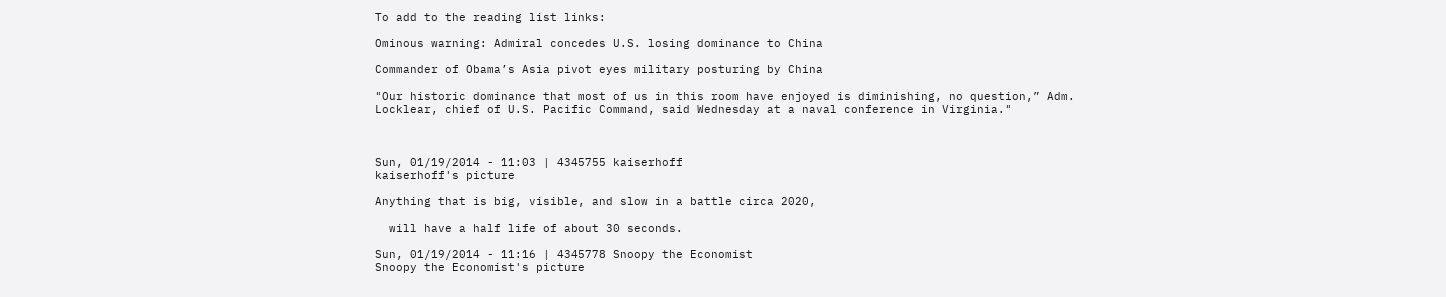To add to the reading list links:

Ominous warning: Admiral concedes U.S. losing dominance to China

Commander of Obama’s Asia pivot eyes military posturing by China

"Our historic dominance that most of us in this room have enjoyed is diminishing, no question,” Adm. Locklear, chief of U.S. Pacific Command, said Wednesday at a naval conference in Virginia."



Sun, 01/19/2014 - 11:03 | 4345755 kaiserhoff
kaiserhoff's picture

Anything that is big, visible, and slow in a battle circa 2020,

  will have a half life of about 30 seconds.

Sun, 01/19/2014 - 11:16 | 4345778 Snoopy the Economist
Snoopy the Economist's picture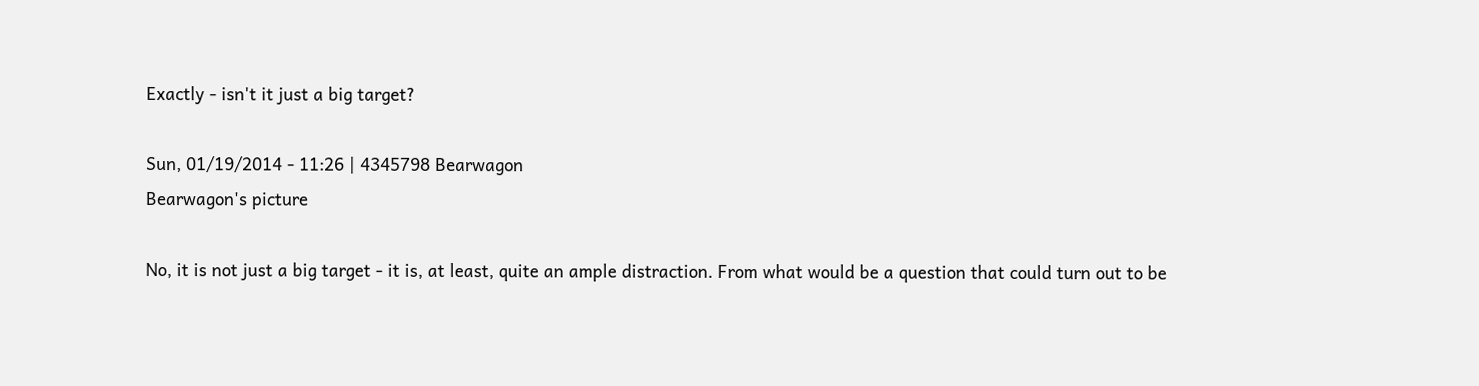Exactly - isn't it just a big target?

Sun, 01/19/2014 - 11:26 | 4345798 Bearwagon
Bearwagon's picture

No, it is not just a big target - it is, at least, quite an ample distraction. From what would be a question that could turn out to be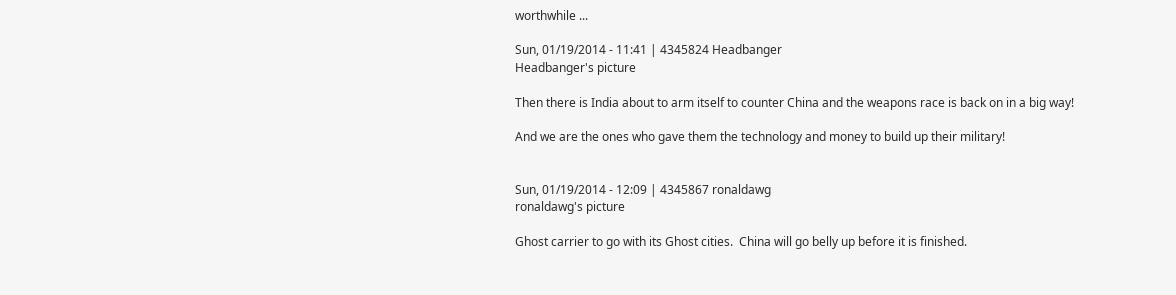worthwhile ...

Sun, 01/19/2014 - 11:41 | 4345824 Headbanger
Headbanger's picture

Then there is India about to arm itself to counter China and the weapons race is back on in a big way!

And we are the ones who gave them the technology and money to build up their military!


Sun, 01/19/2014 - 12:09 | 4345867 ronaldawg
ronaldawg's picture

Ghost carrier to go with its Ghost cities.  China will go belly up before it is finished.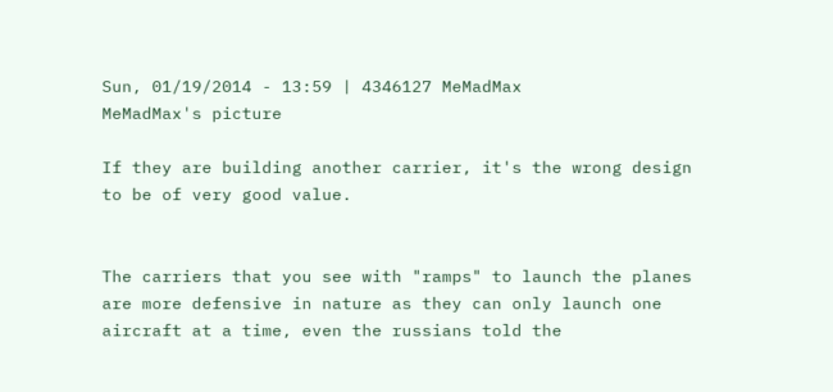Sun, 01/19/2014 - 13:59 | 4346127 MeMadMax
MeMadMax's picture

If they are building another carrier, it's the wrong design to be of very good value.


The carriers that you see with "ramps" to launch the planes are more defensive in nature as they can only launch one aircraft at a time, even the russians told the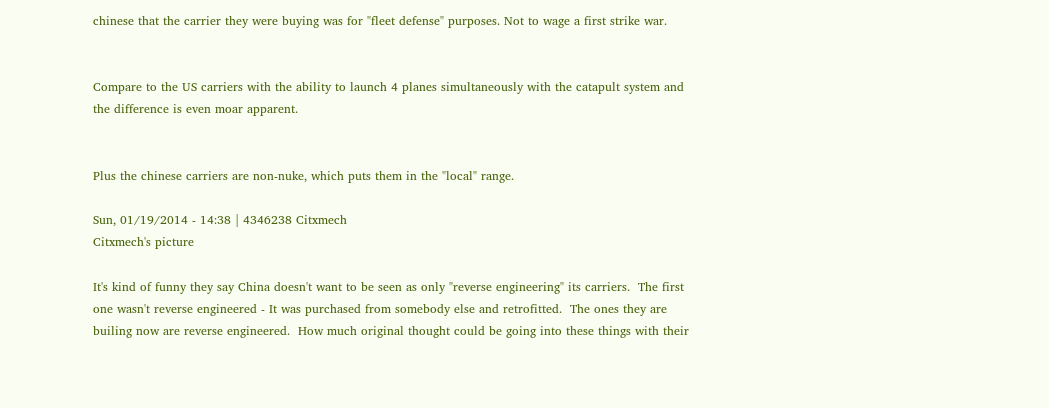chinese that the carrier they were buying was for "fleet defense" purposes. Not to wage a first strike war.


Compare to the US carriers with the ability to launch 4 planes simultaneously with the catapult system and the difference is even moar apparent.


Plus the chinese carriers are non-nuke, which puts them in the "local" range.

Sun, 01/19/2014 - 14:38 | 4346238 Citxmech
Citxmech's picture

It's kind of funny they say China doesn't want to be seen as only "reverse engineering" its carriers.  The first one wasn't reverse engineered - It was purchased from somebody else and retrofitted.  The ones they are builing now are reverse engineered.  How much original thought could be going into these things with their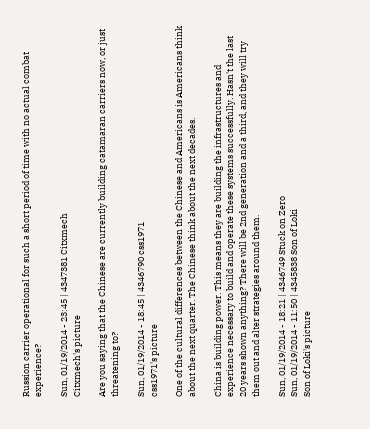Russion carrier operational for such a short period of time with no actual combat experience?

Sun, 01/19/2014 - 23:45 | 4347381 Citxmech
Citxmech's picture

Are you saying that the Chinese are currently building catamaran carriers now, or just threatening to?

Sun, 01/19/2014 - 18:45 | 4346790 css1971
css1971's picture

One of the cultural differences between the Chinese and Americans is Americans think about the next quarter. The Chinese think about the next decades.

China is building power. This means they are building the infrastructures and experience necessary to build and operate these systems successfully. Hasn't the last 20 years shown anything? There will be 2nd generation and a third, and they will try them out and alter strategies around them.

Sun, 01/19/2014 - 18:21 | 4346749 Stuck on Zero
Sun, 01/19/2014 - 11:50 | 4345838 Son of Loki
Son of Loki's picture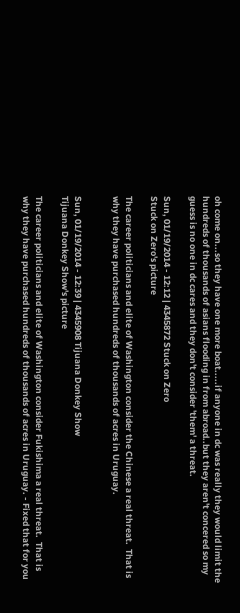oh come on...so they have one more boat.....if anyone in dc was really they would limit the hundreds of thousands of asians flooding in from abroad..but they aren't concered so my guess is no one in dc cares and they don't consider 'them' a threat.

Sun, 01/19/2014 - 12:12 | 4345872 Stuck on Zero
Stuck on Zero's picture

The career politicians and elite of Washington consider the Chinese a real threat.  That is why they have purchased hundreds of thousands of acres in Uruguay.


Sun, 01/19/2014 - 12:39 | 4345908 Tijuana Donkey Show
Tijuana Donkey Show's picture

The career politicians and elite of Washington consider Fukishima a real threat.  That is why they have purchased hundreds of thousands of acres in Uruguay. - Fixed that for you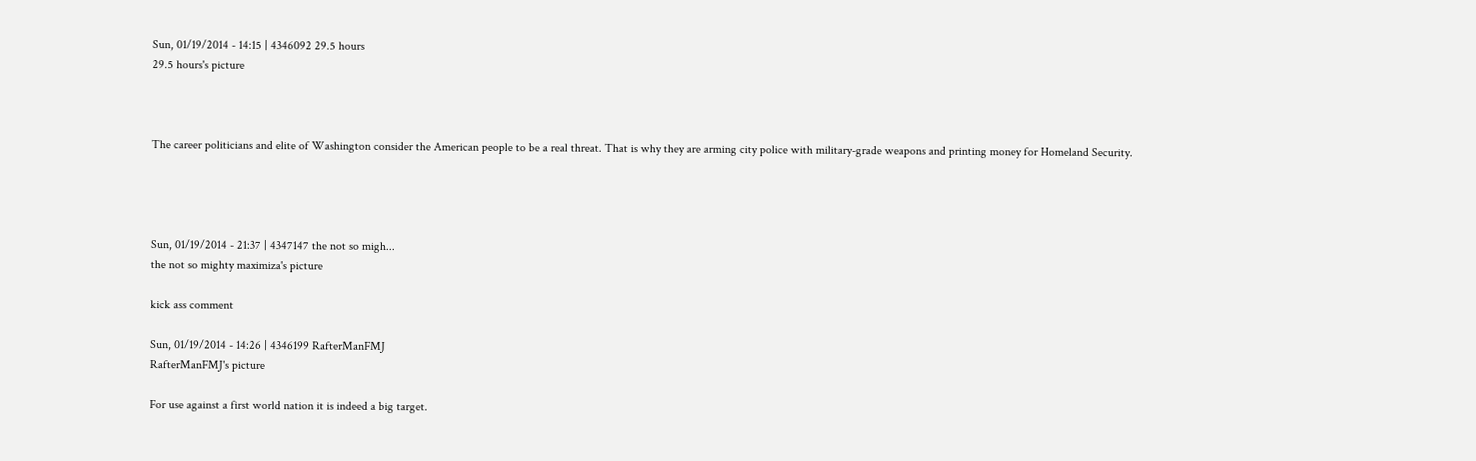Sun, 01/19/2014 - 14:15 | 4346092 29.5 hours
29.5 hours's picture



The career politicians and elite of Washington consider the American people to be a real threat. That is why they are arming city police with military-grade weapons and printing money for Homeland Security.




Sun, 01/19/2014 - 21:37 | 4347147 the not so migh...
the not so mighty maximiza's picture

kick ass comment

Sun, 01/19/2014 - 14:26 | 4346199 RafterManFMJ
RafterManFMJ's picture

For use against a first world nation it is indeed a big target.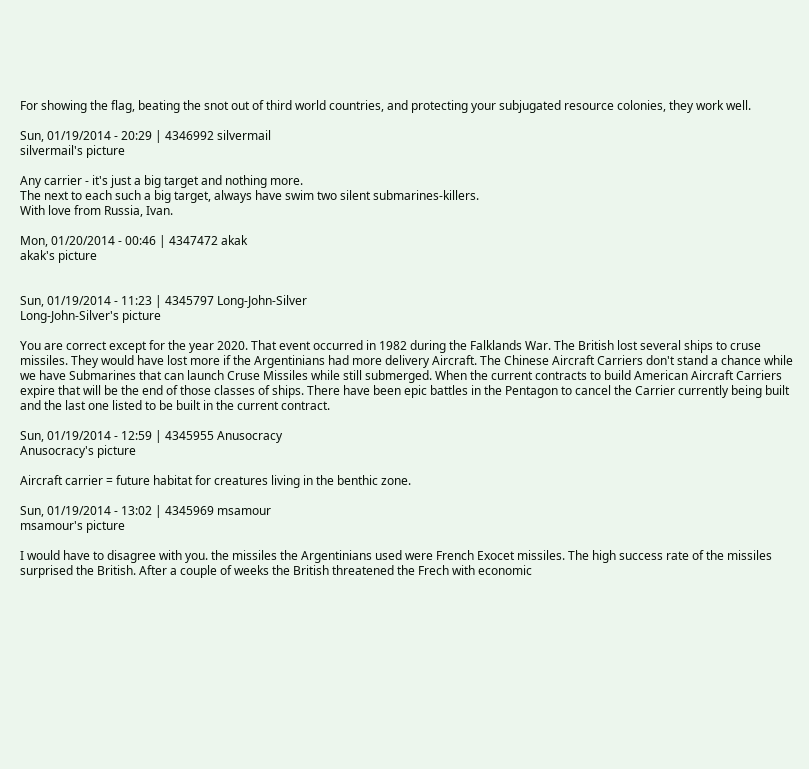For showing the flag, beating the snot out of third world countries, and protecting your subjugated resource colonies, they work well.

Sun, 01/19/2014 - 20:29 | 4346992 silvermail
silvermail's picture

Any carrier - it's just a big target and nothing more.
The next to each such a big target, always have swim two silent submarines-killers.
With love from Russia, Ivan.

Mon, 01/20/2014 - 00:46 | 4347472 akak
akak's picture


Sun, 01/19/2014 - 11:23 | 4345797 Long-John-Silver
Long-John-Silver's picture

You are correct except for the year 2020. That event occurred in 1982 during the Falklands War. The British lost several ships to cruse missiles. They would have lost more if the Argentinians had more delivery Aircraft. The Chinese Aircraft Carriers don't stand a chance while we have Submarines that can launch Cruse Missiles while still submerged. When the current contracts to build American Aircraft Carriers expire that will be the end of those classes of ships. There have been epic battles in the Pentagon to cancel the Carrier currently being built and the last one listed to be built in the current contract.

Sun, 01/19/2014 - 12:59 | 4345955 Anusocracy
Anusocracy's picture

Aircraft carrier = future habitat for creatures living in the benthic zone.

Sun, 01/19/2014 - 13:02 | 4345969 msamour
msamour's picture

I would have to disagree with you. the missiles the Argentinians used were French Exocet missiles. The high success rate of the missiles surprised the British. After a couple of weeks the British threatened the Frech with economic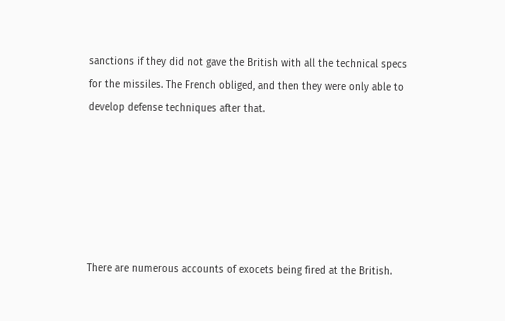sanctions if they did not gave the British with all the technical specs for the missiles. The French obliged, and then they were only able to develop defense techniques after that.






There are numerous accounts of exocets being fired at the British.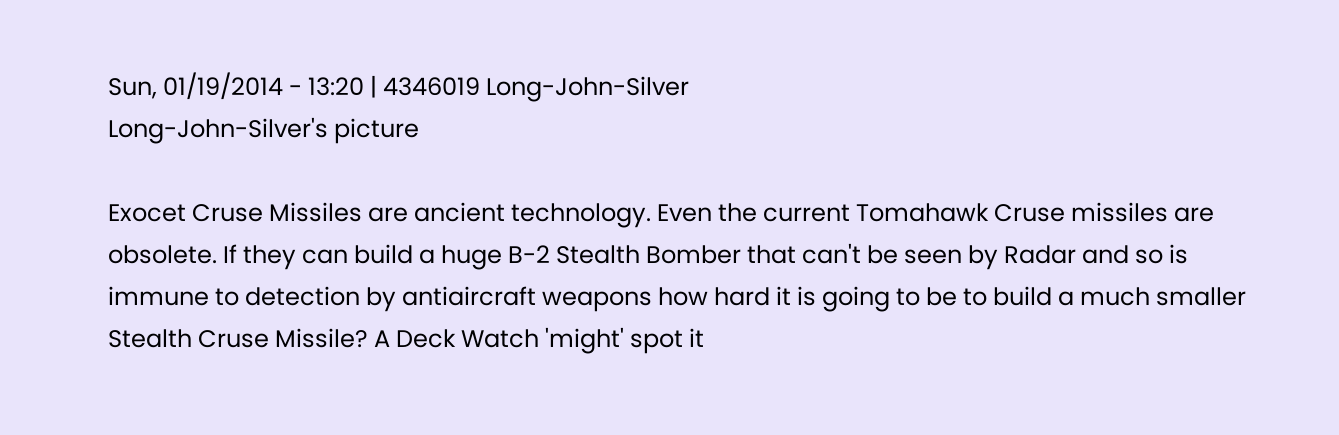Sun, 01/19/2014 - 13:20 | 4346019 Long-John-Silver
Long-John-Silver's picture

Exocet Cruse Missiles are ancient technology. Even the current Tomahawk Cruse missiles are obsolete. If they can build a huge B-2 Stealth Bomber that can't be seen by Radar and so is immune to detection by antiaircraft weapons how hard it is going to be to build a much smaller Stealth Cruse Missile? A Deck Watch 'might' spot it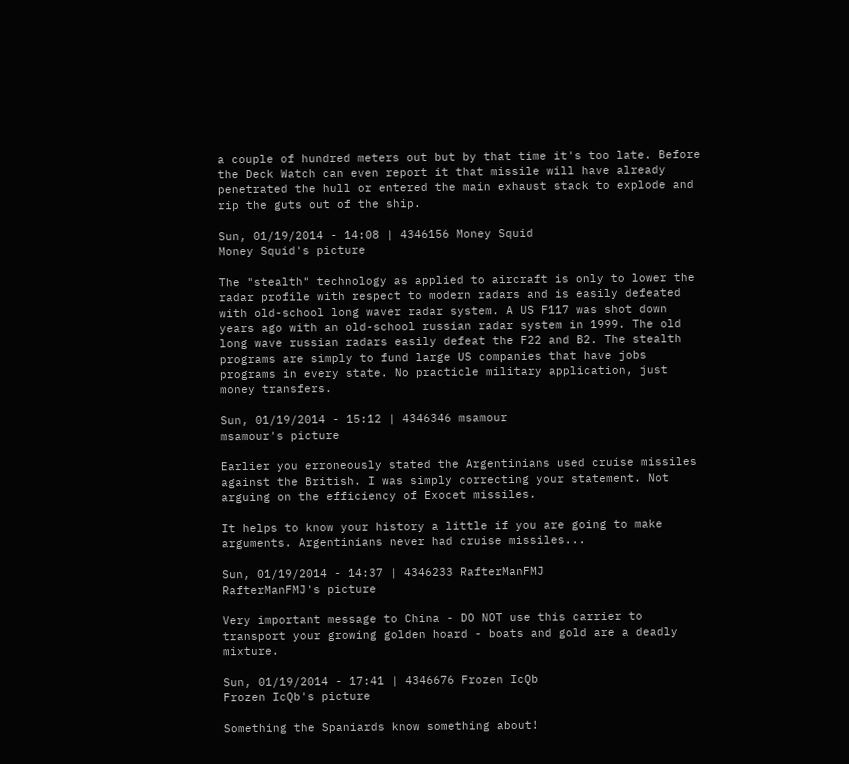a couple of hundred meters out but by that time it's too late. Before the Deck Watch can even report it that missile will have already penetrated the hull or entered the main exhaust stack to explode and rip the guts out of the ship.

Sun, 01/19/2014 - 14:08 | 4346156 Money Squid
Money Squid's picture

The "stealth" technology as applied to aircraft is only to lower the radar profile with respect to modern radars and is easily defeated with old-school long waver radar system. A US F117 was shot down years ago with an old-school russian radar system in 1999. The old long wave russian radars easily defeat the F22 and B2. The stealth programs are simply to fund large US companies that have jobs programs in every state. No practicle military application, just money transfers.

Sun, 01/19/2014 - 15:12 | 4346346 msamour
msamour's picture

Earlier you erroneously stated the Argentinians used cruise missiles against the British. I was simply correcting your statement. Not arguing on the efficiency of Exocet missiles.

It helps to know your history a little if you are going to make arguments. Argentinians never had cruise missiles...

Sun, 01/19/2014 - 14:37 | 4346233 RafterManFMJ
RafterManFMJ's picture

Very important message to China - DO NOT use this carrier to transport your growing golden hoard - boats and gold are a deadly mixture.

Sun, 01/19/2014 - 17:41 | 4346676 Frozen IcQb
Frozen IcQb's picture

Something the Spaniards know something about!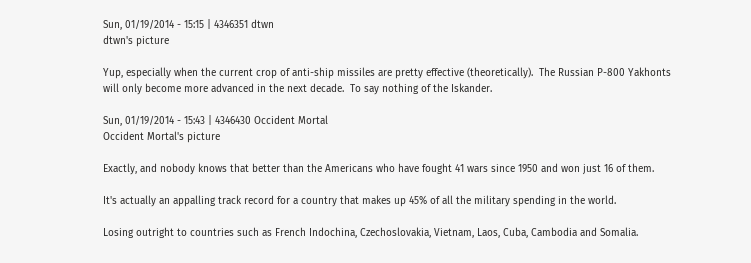Sun, 01/19/2014 - 15:15 | 4346351 dtwn
dtwn's picture

Yup, especially when the current crop of anti-ship missiles are pretty effective (theoretically).  The Russian P-800 Yakhonts will only become more advanced in the next decade.  To say nothing of the Iskander.

Sun, 01/19/2014 - 15:43 | 4346430 Occident Mortal
Occident Mortal's picture

Exactly, and nobody knows that better than the Americans who have fought 41 wars since 1950 and won just 16 of them.

It's actually an appalling track record for a country that makes up 45% of all the military spending in the world.

Losing outright to countries such as French Indochina, Czechoslovakia, Vietnam, Laos, Cuba, Cambodia and Somalia.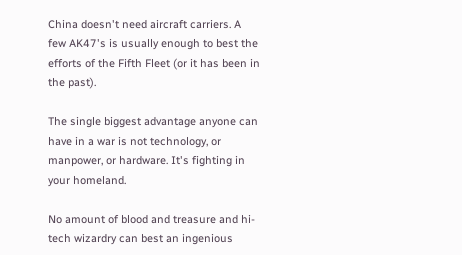China doesn't need aircraft carriers. A few AK47's is usually enough to best the efforts of the Fifth Fleet (or it has been in the past).

The single biggest advantage anyone can have in a war is not technology, or manpower, or hardware. It's fighting in your homeland.

No amount of blood and treasure and hi-tech wizardry can best an ingenious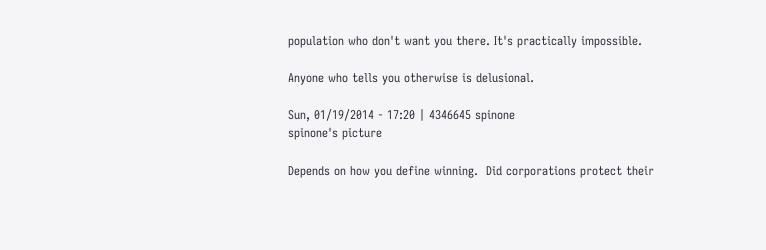population who don't want you there. It's practically impossible.

Anyone who tells you otherwise is delusional.

Sun, 01/19/2014 - 17:20 | 4346645 spinone
spinone's picture

Depends on how you define winning.  Did corporations protect their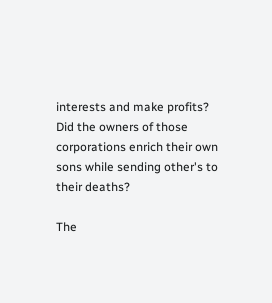interests and make profits?  Did the owners of those corporations enrich their own sons while sending other's to their deaths?

The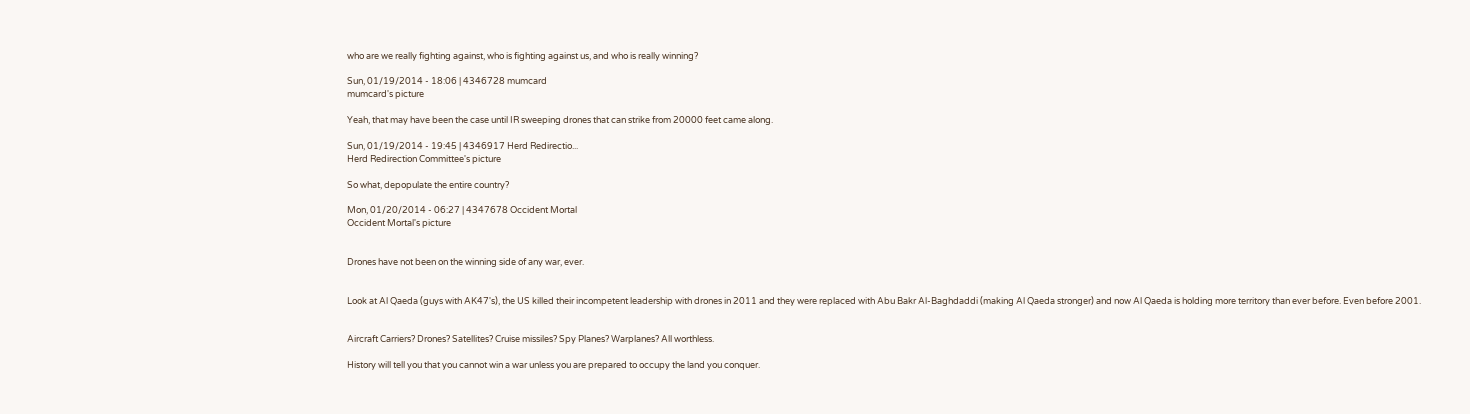who are we really fighting against, who is fighting against us, and who is really winning?

Sun, 01/19/2014 - 18:06 | 4346728 mumcard
mumcard's picture

Yeah, that may have been the case until IR sweeping drones that can strike from 20000 feet came along.

Sun, 01/19/2014 - 19:45 | 4346917 Herd Redirectio...
Herd Redirection Committee's picture

So what, depopulate the entire country?

Mon, 01/20/2014 - 06:27 | 4347678 Occident Mortal
Occident Mortal's picture


Drones have not been on the winning side of any war, ever.


Look at Al Qaeda (guys with AK47's), the US killed their incompetent leadership with drones in 2011 and they were replaced with Abu Bakr Al-Baghdaddi (making Al Qaeda stronger) and now Al Qaeda is holding more territory than ever before. Even before 2001.


Aircraft Carriers? Drones? Satellites? Cruise missiles? Spy Planes? Warplanes? All worthless.

History will tell you that you cannot win a war unless you are prepared to occupy the land you conquer.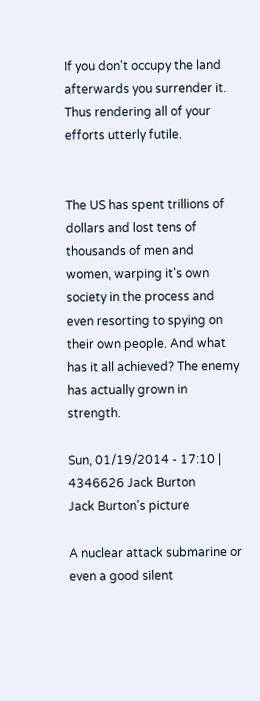If you don't occupy the land afterwards you surrender it. Thus rendering all of your efforts utterly futile.


The US has spent trillions of dollars and lost tens of thousands of men and women, warping it's own society in the process and even resorting to spying on their own people. And what has it all achieved? The enemy has actually grown in strength.

Sun, 01/19/2014 - 17:10 | 4346626 Jack Burton
Jack Burton's picture

A nuclear attack submarine or even a good silent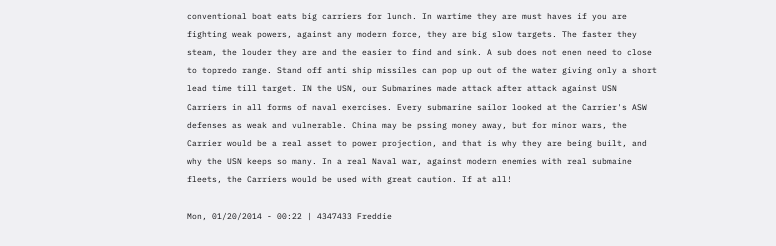conventional boat eats big carriers for lunch. In wartime they are must haves if you are fighting weak powers, against any modern force, they are big slow targets. The faster they steam, the louder they are and the easier to find and sink. A sub does not enen need to close to topredo range. Stand off anti ship missiles can pop up out of the water giving only a short lead time till target. IN the USN, our Submarines made attack after attack against USN Carriers in all forms of naval exercises. Every submarine sailor looked at the Carrier's ASW defenses as weak and vulnerable. China may be pssing money away, but for minor wars, the Carrier would be a real asset to power projection, and that is why they are being built, and why the USN keeps so many. In a real Naval war, against modern enemies with real submaine fleets, the Carriers would be used with great caution. If at all!

Mon, 01/20/2014 - 00:22 | 4347433 Freddie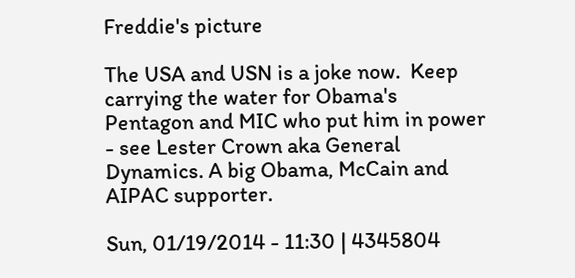Freddie's picture

The USA and USN is a joke now.  Keep carrying the water for Obama's Pentagon and MIC who put him in power - see Lester Crown aka General Dynamics. A big Obama, McCain and AIPAC supporter.

Sun, 01/19/2014 - 11:30 | 4345804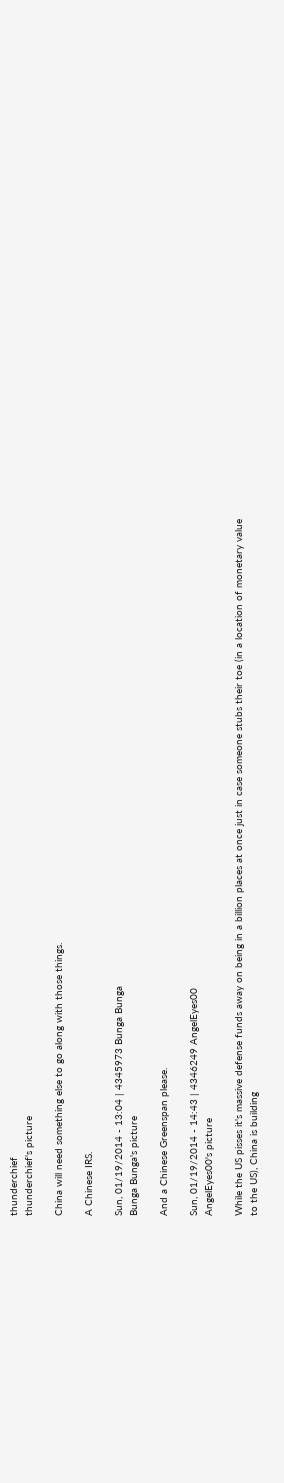thunderchief
thunderchief's picture

China will need something else to go along with those things.

A Chinese IRS.

Sun, 01/19/2014 - 13:04 | 4345973 Bunga Bunga
Bunga Bunga's picture

And a Chinese Greenspan please.

Sun, 01/19/2014 - 14:43 | 4346249 AngelEyes00
AngelEyes00's picture

While the US pisses it's massive defense funds away on being in a billion places at once just in case someone stubs their toe (in a location of monetary value to the US), China is building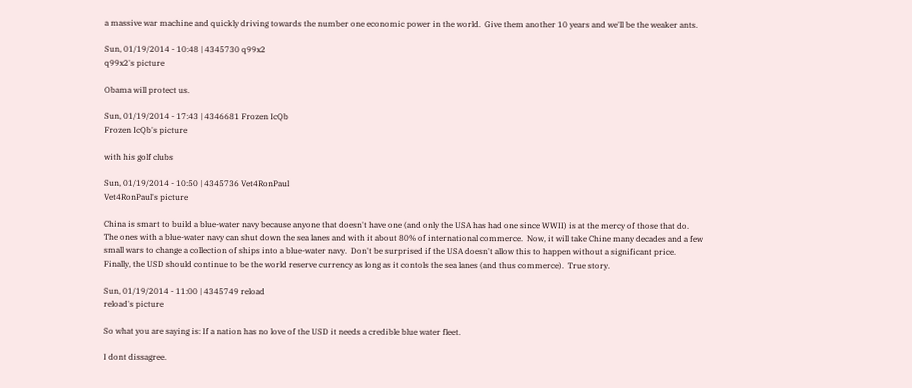a massive war machine and quickly driving towards the number one economic power in the world.  Give them another 10 years and we'll be the weaker ants.

Sun, 01/19/2014 - 10:48 | 4345730 q99x2
q99x2's picture

Obama will protect us.

Sun, 01/19/2014 - 17:43 | 4346681 Frozen IcQb
Frozen IcQb's picture

with his golf clubs

Sun, 01/19/2014 - 10:50 | 4345736 Vet4RonPaul
Vet4RonPaul's picture

China is smart to build a blue-water navy because anyone that doesn't have one (and only the USA has had one since WWII) is at the mercy of those that do.  The ones with a blue-water navy can shut down the sea lanes and with it about 80% of international commerce.  Now, it will take Chine many decades and a few small wars to change a collection of ships into a blue-water navy.  Don't be surprised if the USA doesn't allow this to happen without a significant price.  Finally, the USD should continue to be the world reserve currency as long as it contols the sea lanes (and thus commerce).  True story.

Sun, 01/19/2014 - 11:00 | 4345749 reload
reload's picture

So what you are saying is: If a nation has no love of the USD it needs a credible blue water fleet.

I dont dissagree.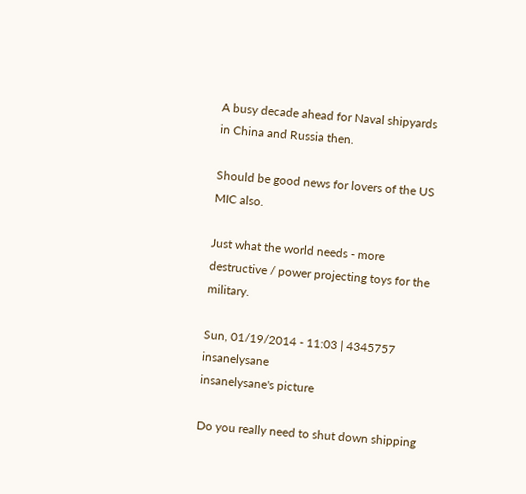A busy decade ahead for Naval shipyards in China and Russia then.

Should be good news for lovers of the US MIC also.

Just what the world needs - more destructive / power projecting toys for the military.

Sun, 01/19/2014 - 11:03 | 4345757 insanelysane
insanelysane's picture

Do you really need to shut down shipping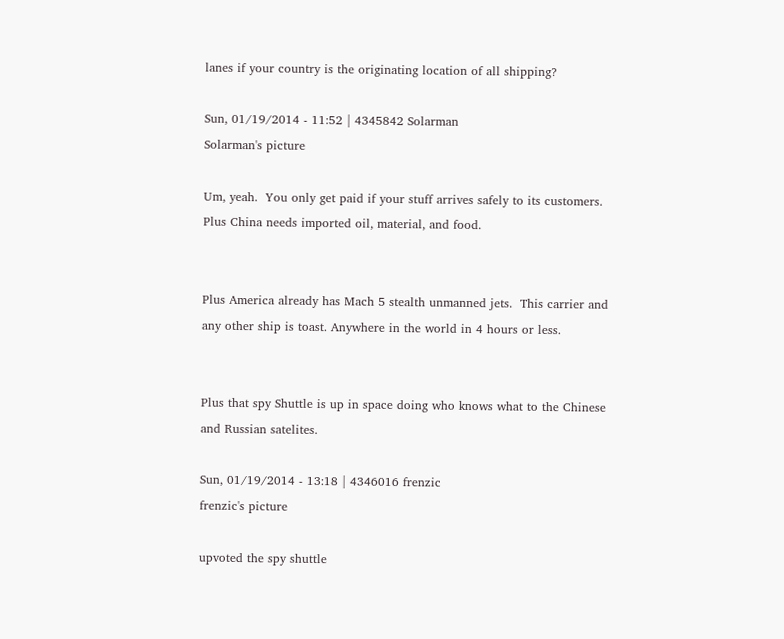lanes if your country is the originating location of all shipping?

Sun, 01/19/2014 - 11:52 | 4345842 Solarman
Solarman's picture

Um, yeah.  You only get paid if your stuff arrives safely to its customers.  Plus China needs imported oil, material, and food.


Plus America already has Mach 5 stealth unmanned jets.  This carrier and any other ship is toast. Anywhere in the world in 4 hours or less.


Plus that spy Shuttle is up in space doing who knows what to the Chinese and Russian satelites.

Sun, 01/19/2014 - 13:18 | 4346016 frenzic
frenzic's picture

upvoted the spy shuttle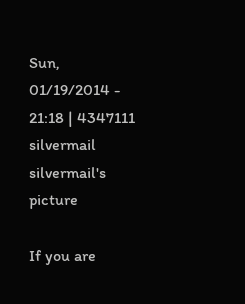Sun, 01/19/2014 - 21:18 | 4347111 silvermail
silvermail's picture

If you are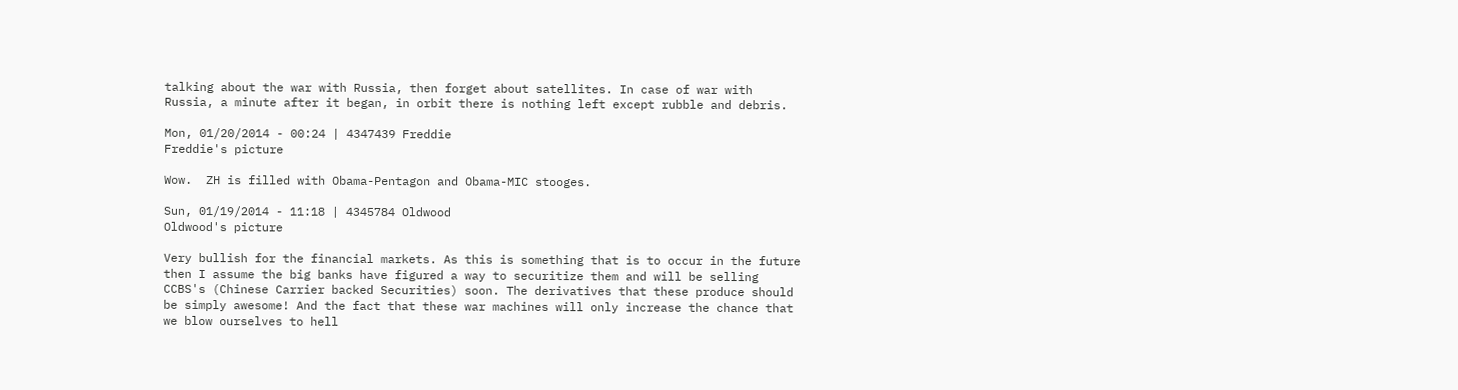talking about the war with Russia, then forget about satellites. In case of war with Russia, a minute after it began, in orbit there is nothing left except rubble and debris.

Mon, 01/20/2014 - 00:24 | 4347439 Freddie
Freddie's picture

Wow.  ZH is filled with Obama-Pentagon and Obama-MIC stooges.

Sun, 01/19/2014 - 11:18 | 4345784 Oldwood
Oldwood's picture

Very bullish for the financial markets. As this is something that is to occur in the future then I assume the big banks have figured a way to securitize them and will be selling CCBS's (Chinese Carrier backed Securities) soon. The derivatives that these produce should be simply awesome! And the fact that these war machines will only increase the chance that we blow ourselves to hell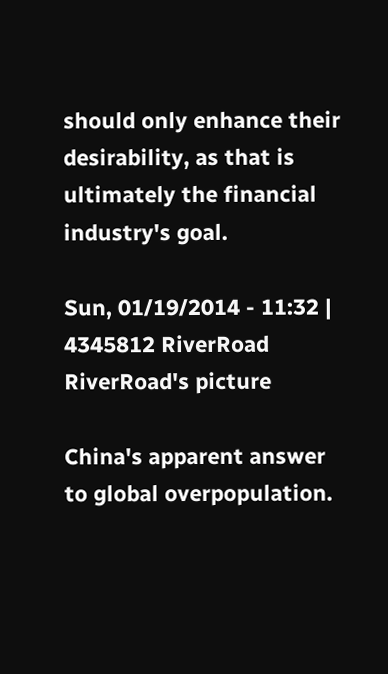should only enhance their desirability, as that is ultimately the financial industry's goal.

Sun, 01/19/2014 - 11:32 | 4345812 RiverRoad
RiverRoad's picture

China's apparent answer to global overpopulation.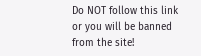Do NOT follow this link or you will be banned from the site!